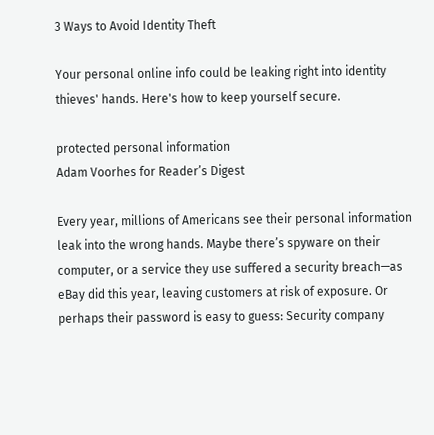3 Ways to Avoid Identity Theft

Your personal online info could be leaking right into identity thieves' hands. Here's how to keep yourself secure.

protected personal information
Adam Voorhes for Reader’s Digest

Every year, millions of Americans see their personal information leak into the wrong hands. Maybe there’s spyware on their computer, or a service they use suffered a security breach—as eBay did this year, leaving customers at risk of exposure. Or perhaps their password is easy to guess: Security company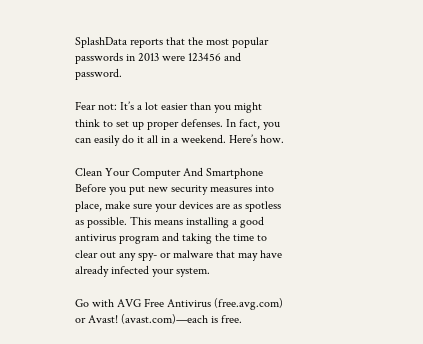SplashData reports that the most popular passwords in 2013 were 123456 and password.

Fear not: It’s a lot easier than you might think to set up proper defenses. In fact, you can easily do it all in a weekend. Here’s how.

Clean Your Computer And Smartphone
Before you put new security measures into place, make sure your devices are as spotless as possible. This means installing a good antivirus program and taking the time to clear out any spy- or malware that may have already infected your system.

Go with AVG Free Antivirus (free.avg.com) or Avast! (avast.com)—each is free.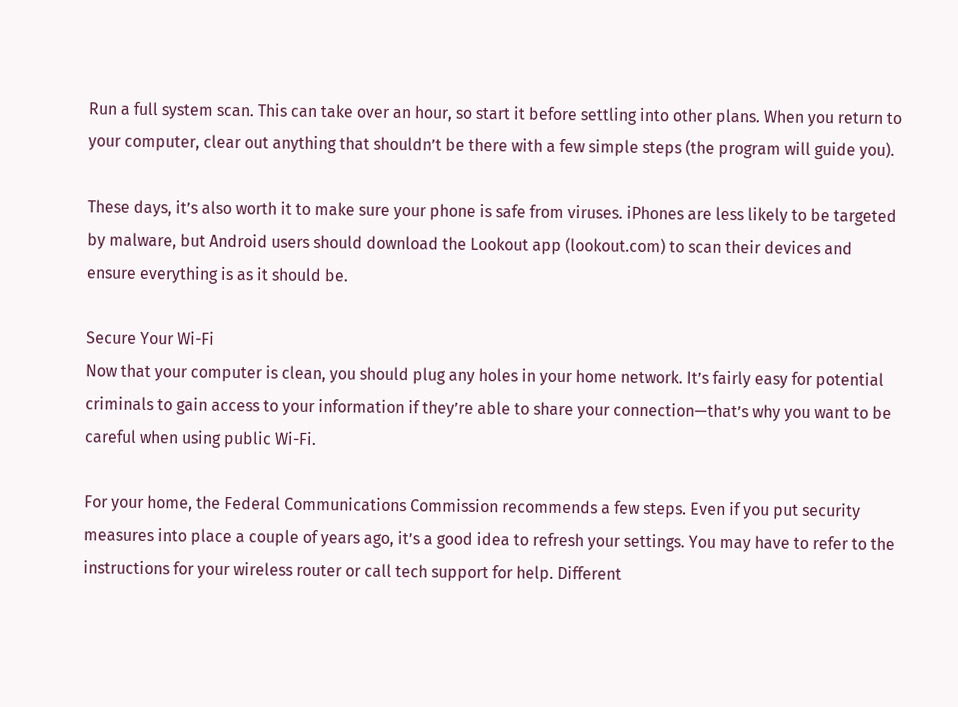Run a full system scan. This can take over an hour, so start it before settling into other plans. When you return to your computer, clear out anything that shouldn’t be there with a few simple steps (the program will guide you).

These days, it’s also worth it to make sure your phone is safe from viruses. iPhones are less likely to be targeted by malware, but Android users should download the Lookout app (lookout.com) to scan their devices and ensure everything is as it should be.

Secure Your Wi-Fi
Now that your computer is clean, you should plug any holes in your home network. It’s fairly easy for potential criminals to gain access to your information if they’re able to share your connection—that’s why you want to be careful when using public Wi-Fi.

For your home, the Federal Communications Commission recommends a few steps. Even if you put security measures into place a couple of years ago, it’s a good idea to refresh your settings. You may have to refer to the instructions for your wireless router or call tech support for help. Different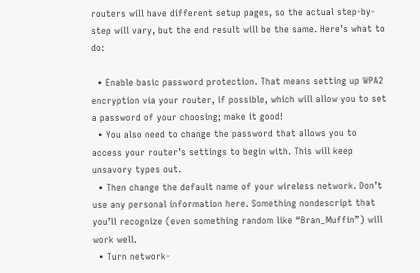routers will have different setup pages, so the actual step-by-step will vary, but the end result will be the same. Here’s what to do:

  • Enable basic password protection. That means setting up WPA2 encryption via your router, if possible, which will allow you to set a password of your choosing; make it good!
  • You also need to change the password that allows you to access your router’s settings to begin with. This will keep unsavory types out.
  • Then change the default name of your wireless network. Don’t use any personal information here. Something nondescript that you’ll recognize (even something random like “Bran_Muffin”) will work well.
  • Turn network-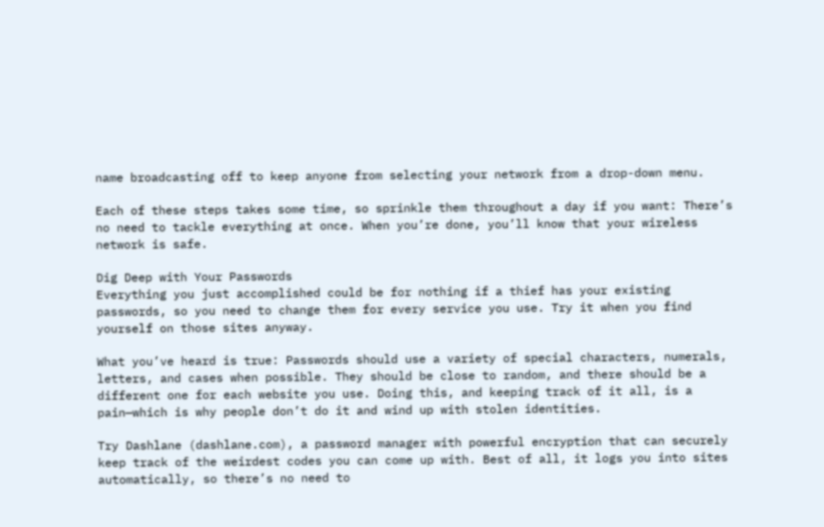name broadcasting off to keep anyone from selecting your network from a drop-down menu.

Each of these steps takes some time, so sprinkle them throughout a day if you want: There’s no need to tackle everything at once. When you’re done, you’ll know that your wireless network is safe.

Dig Deep with Your Passwords
Everything you just accomplished could be for nothing if a thief has your existing passwords, so you need to change them for every service you use. Try it when you find yourself on those sites anyway.

What you’ve heard is true: Passwords should use a variety of special characters, numerals, letters, and cases when possible. They should be close to random, and there should be a different one for each website you use. Doing this, and keeping track of it all, is a pain—which is why people don’t do it and wind up with stolen identities.

Try Dashlane (dashlane.com), a password manager with powerful encryption that can securely keep track of the weirdest codes you can come up with. Best of all, it logs you into sites automatically, so there’s no need to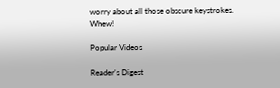worry about all those obscure keystrokes. Whew!

Popular Videos

Reader's Digest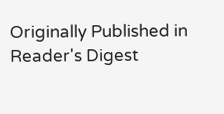Originally Published in Reader's Digest